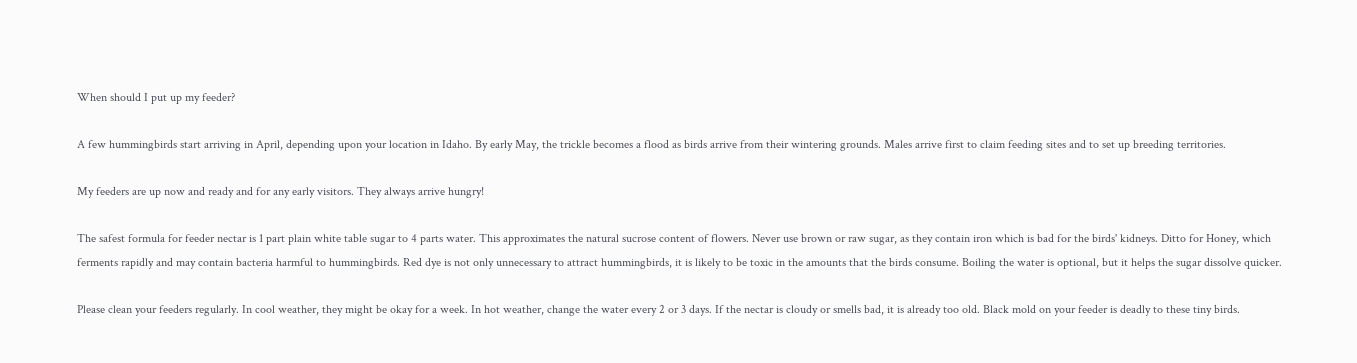When should I put up my feeder?

A few hummingbirds start arriving in April, depending upon your location in Idaho. By early May, the trickle becomes a flood as birds arrive from their wintering grounds. Males arrive first to claim feeding sites and to set up breeding territories.

My feeders are up now and ready and for any early visitors. They always arrive hungry!

The safest formula for feeder nectar is 1 part plain white table sugar to 4 parts water. This approximates the natural sucrose content of flowers. Never use brown or raw sugar, as they contain iron which is bad for the birds' kidneys. Ditto for Honey, which ferments rapidly and may contain bacteria harmful to hummingbirds. Red dye is not only unnecessary to attract hummingbirds, it is likely to be toxic in the amounts that the birds consume. Boiling the water is optional, but it helps the sugar dissolve quicker.

Please clean your feeders regularly. In cool weather, they might be okay for a week. In hot weather, change the water every 2 or 3 days. If the nectar is cloudy or smells bad, it is already too old. Black mold on your feeder is deadly to these tiny birds.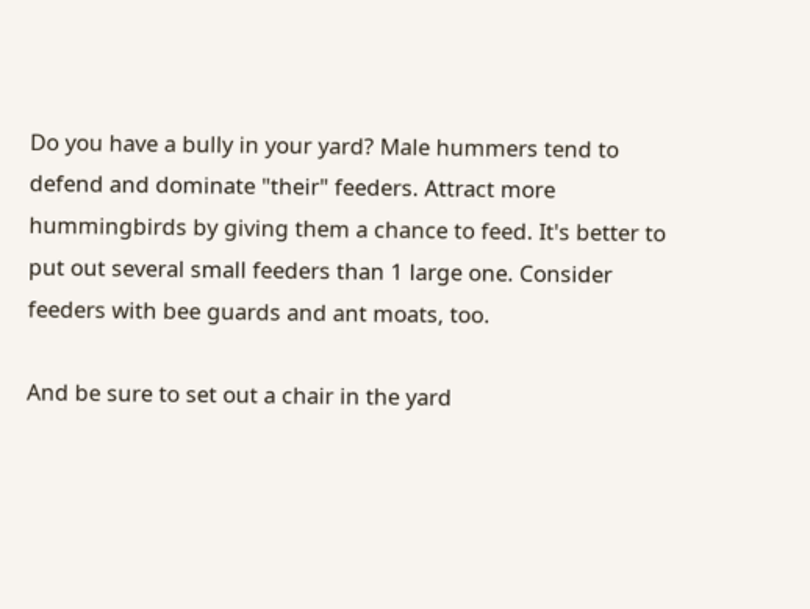Do you have a bully in your yard? Male hummers tend to defend and dominate "their" feeders. Attract more hummingbirds by giving them a chance to feed. It's better to put out several small feeders than 1 large one. Consider feeders with bee guards and ant moats, too.

And be sure to set out a chair in the yard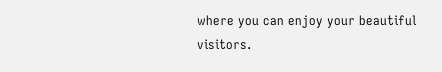where you can enjoy your beautiful visitors.